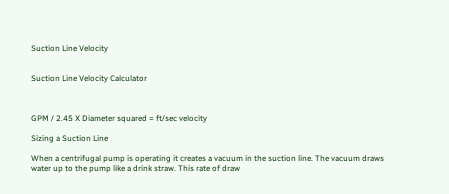Suction Line Velocity


Suction Line Velocity Calculator



GPM / 2.45 X Diameter squared = ft/sec velocity

Sizing a Suction Line

When a centrifugal pump is operating it creates a vacuum in the suction line. The vacuum draws water up to the pump like a drink straw. This rate of draw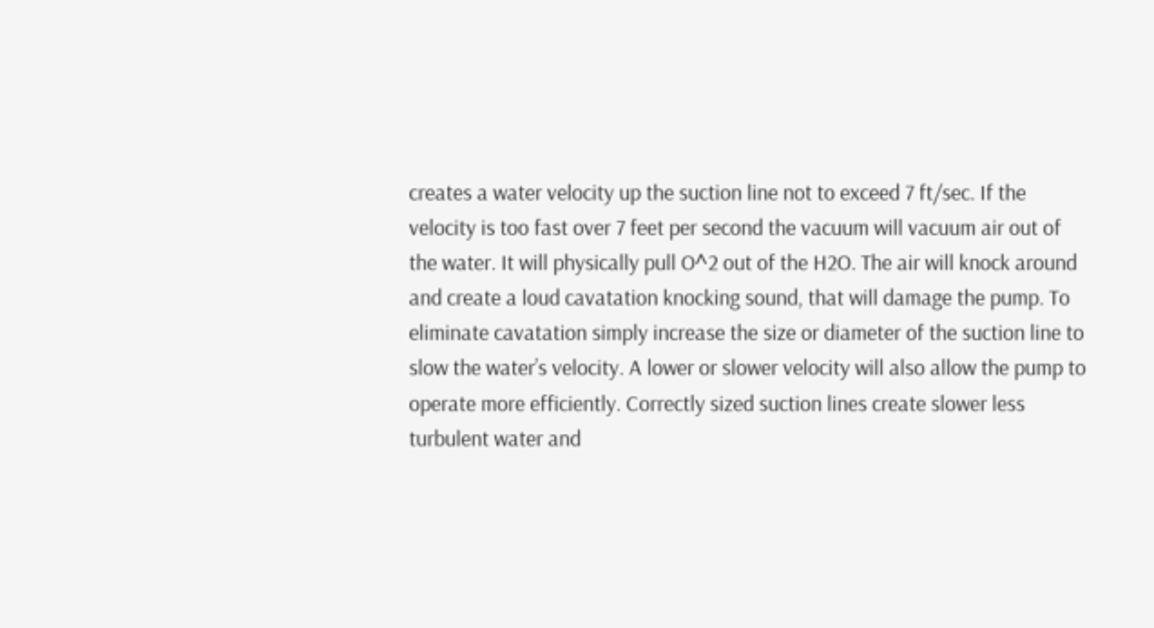creates a water velocity up the suction line not to exceed 7 ft/sec. If the velocity is too fast over 7 feet per second the vacuum will vacuum air out of the water. It will physically pull O^2 out of the H2O. The air will knock around and create a loud cavatation knocking sound, that will damage the pump. To eliminate cavatation simply increase the size or diameter of the suction line to slow the water’s velocity. A lower or slower velocity will also allow the pump to operate more efficiently. Correctly sized suction lines create slower less turbulent water and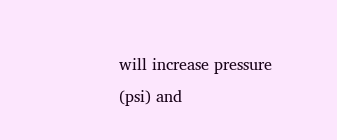will increase pressure (psi) and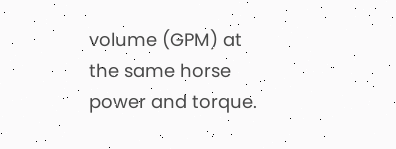volume (GPM) at the same horse power and torque.